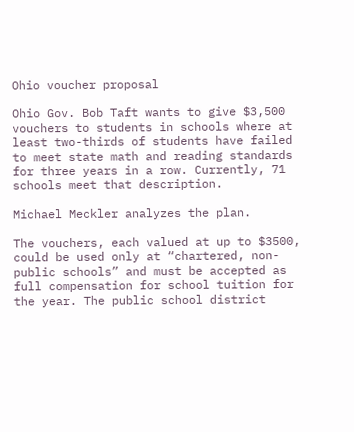Ohio voucher proposal

Ohio Gov. Bob Taft wants to give $3,500 vouchers to students in schools where at least two-thirds of students have failed to meet state math and reading standards for three years in a row. Currently, 71 schools meet that description.

Michael Meckler analyzes the plan.

The vouchers, each valued at up to $3500, could be used only at “chartered, non-public schools” and must be accepted as full compensation for school tuition for the year. The public school district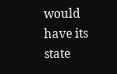would have its state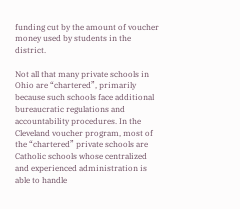funding cut by the amount of voucher money used by students in the district.

Not all that many private schools in Ohio are “chartered”, primarily because such schools face additional bureaucratic regulations and accountability procedures. In the Cleveland voucher program, most of the “chartered” private schools are Catholic schools whose centralized and experienced administration is able to handle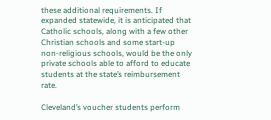these additional requirements. If expanded statewide, it is anticipated that Catholic schools, along with a few other Christian schools and some start-up non-religious schools, would be the only private schools able to afford to educate students at the state’s reimbursement rate.

Cleveland’s voucher students perform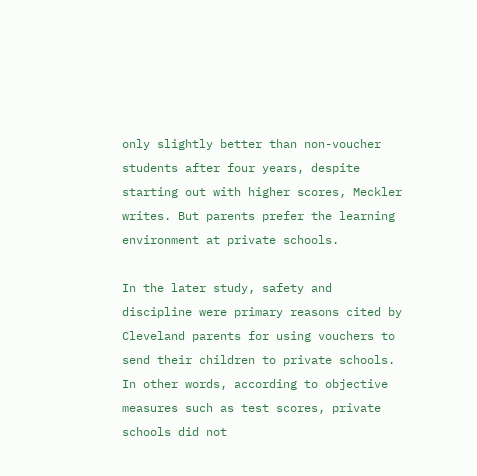only slightly better than non-voucher students after four years, despite starting out with higher scores, Meckler writes. But parents prefer the learning environment at private schools.

In the later study, safety and discipline were primary reasons cited by Cleveland parents for using vouchers to send their children to private schools. In other words, according to objective measures such as test scores, private schools did not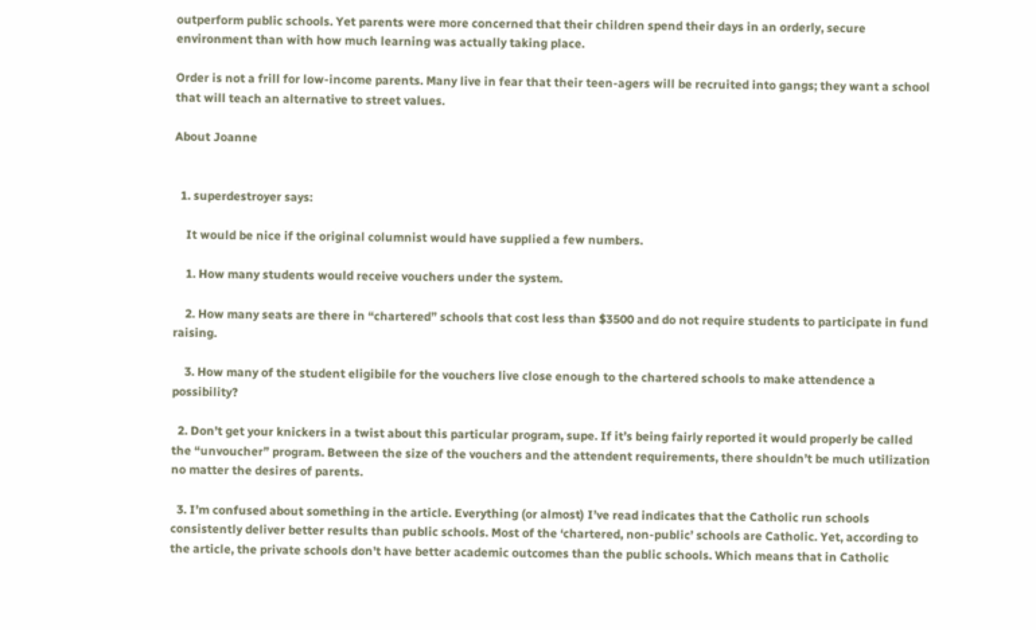outperform public schools. Yet parents were more concerned that their children spend their days in an orderly, secure environment than with how much learning was actually taking place.

Order is not a frill for low-income parents. Many live in fear that their teen-agers will be recruited into gangs; they want a school that will teach an alternative to street values.

About Joanne


  1. superdestroyer says:

    It would be nice if the original columnist would have supplied a few numbers.

    1. How many students would receive vouchers under the system.

    2. How many seats are there in “chartered” schools that cost less than $3500 and do not require students to participate in fund raising.

    3. How many of the student eligibile for the vouchers live close enough to the chartered schools to make attendence a possibility?

  2. Don’t get your knickers in a twist about this particular program, supe. If it’s being fairly reported it would properly be called the “unvoucher” program. Between the size of the vouchers and the attendent requirements, there shouldn’t be much utilization no matter the desires of parents.

  3. I’m confused about something in the article. Everything (or almost) I’ve read indicates that the Catholic run schools consistently deliver better results than public schools. Most of the ‘chartered, non-public’ schools are Catholic. Yet, according to the article, the private schools don’t have better academic outcomes than the public schools. Which means that in Catholic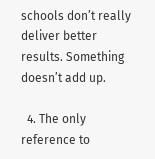schools don’t really deliver better results. Something doesn’t add up.

  4. The only reference to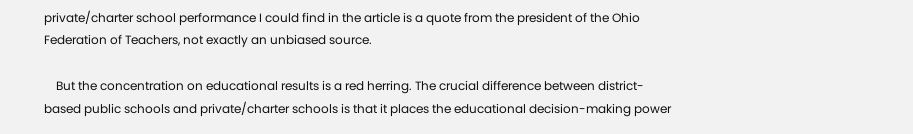private/charter school performance I could find in the article is a quote from the president of the Ohio Federation of Teachers, not exactly an unbiased source.

    But the concentration on educational results is a red herring. The crucial difference between district-based public schools and private/charter schools is that it places the educational decision-making power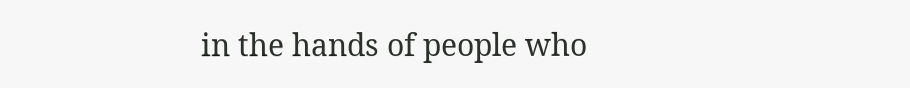in the hands of people who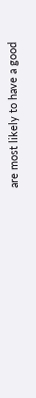are most likely to have a good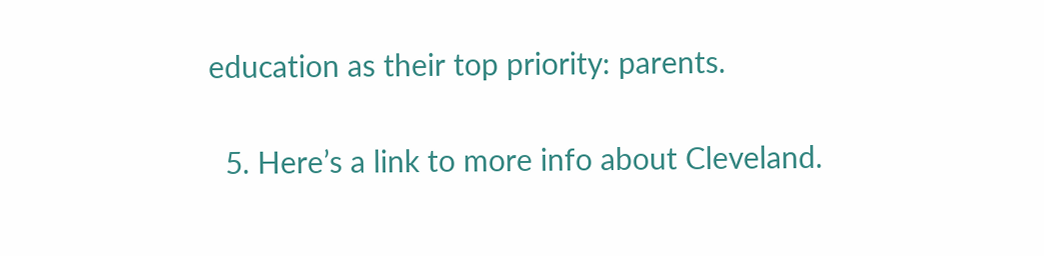education as their top priority: parents.

  5. Here’s a link to more info about Cleveland.